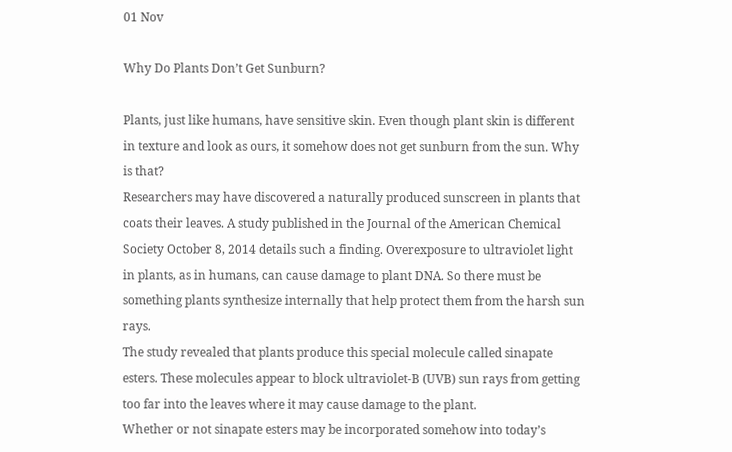01 Nov

Why Do Plants Don’t Get Sunburn?

Plants, just like humans, have sensitive skin. Even though plant skin is different in texture and look as ours, it somehow does not get sunburn from the sun. Why is that?
Researchers may have discovered a naturally produced sunscreen in plants that coats their leaves. A study published in the Journal of the American Chemical Society October 8, 2014 details such a finding. Overexposure to ultraviolet light in plants, as in humans, can cause damage to plant DNA. So there must be something plants synthesize internally that help protect them from the harsh sun rays.
The study revealed that plants produce this special molecule called sinapate esters. These molecules appear to block ultraviolet-B (UVB) sun rays from getting too far into the leaves where it may cause damage to the plant.
Whether or not sinapate esters may be incorporated somehow into today’s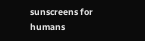sunscreens for humans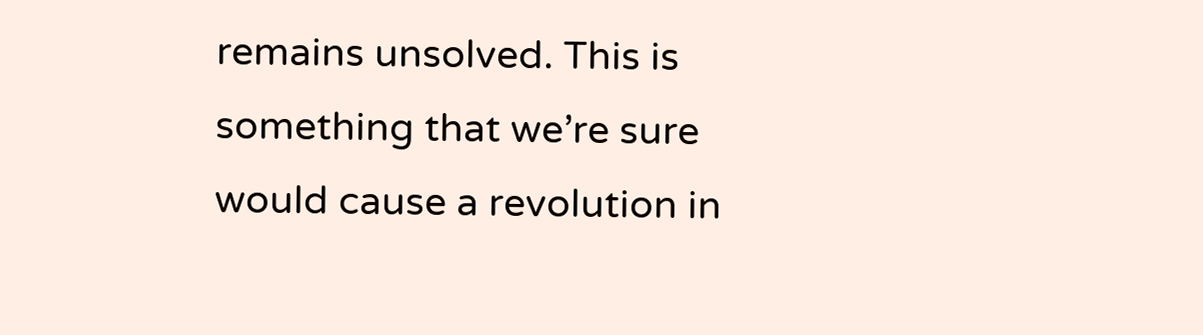remains unsolved. This is something that we’re sure would cause a revolution in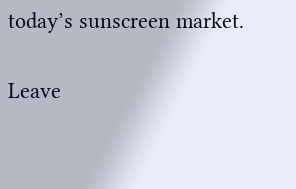today’s sunscreen market.

Leave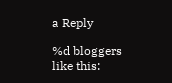a Reply

%d bloggers like this: